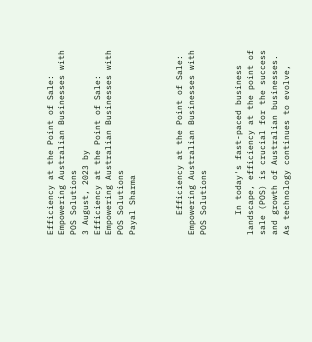Efficiency at the Point of Sale: Empowering Australian Businesses with POS Solutions
3 August, 2023 by
Efficiency at the Point of Sale: Empowering Australian Businesses with POS Solutions
Payal Sharma



    Efficiency at the Point of Sale: Empowering Australian Businesses with POS Solutions


    In today's fast-paced business landscape, efficiency at the point of sale (POS) is crucial for the success and growth of Australian businesses. As technology continues to evolve,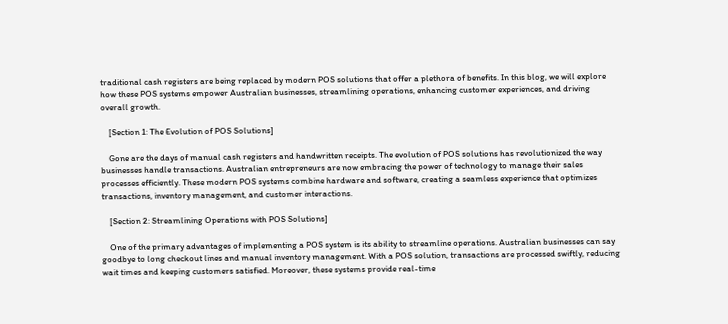traditional cash registers are being replaced by modern POS solutions that offer a plethora of benefits. In this blog, we will explore how these POS systems empower Australian businesses, streamlining operations, enhancing customer experiences, and driving overall growth.

    [Section 1: The Evolution of POS Solutions]

    Gone are the days of manual cash registers and handwritten receipts. The evolution of POS solutions has revolutionized the way businesses handle transactions. Australian entrepreneurs are now embracing the power of technology to manage their sales processes efficiently. These modern POS systems combine hardware and software, creating a seamless experience that optimizes transactions, inventory management, and customer interactions.

    [Section 2: Streamlining Operations with POS Solutions]

    One of the primary advantages of implementing a POS system is its ability to streamline operations. Australian businesses can say goodbye to long checkout lines and manual inventory management. With a POS solution, transactions are processed swiftly, reducing wait times and keeping customers satisfied. Moreover, these systems provide real-time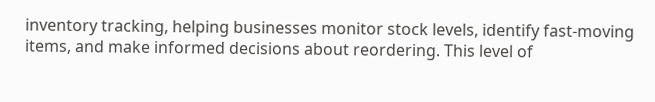inventory tracking, helping businesses monitor stock levels, identify fast-moving items, and make informed decisions about reordering. This level of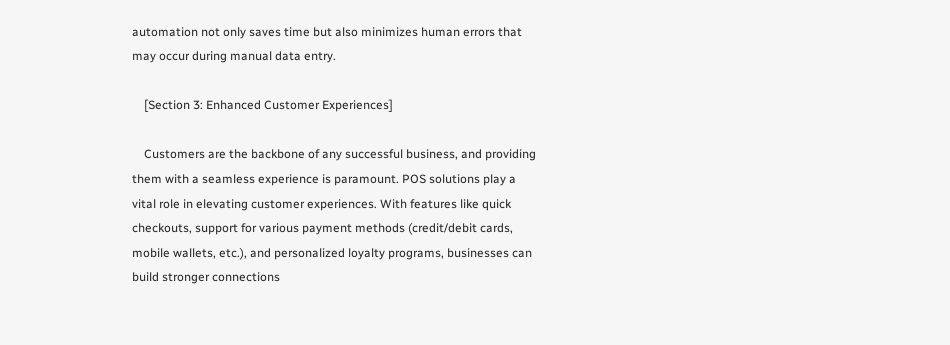automation not only saves time but also minimizes human errors that may occur during manual data entry.

    [Section 3: Enhanced Customer Experiences]

    Customers are the backbone of any successful business, and providing them with a seamless experience is paramount. POS solutions play a vital role in elevating customer experiences. With features like quick checkouts, support for various payment methods (credit/debit cards, mobile wallets, etc.), and personalized loyalty programs, businesses can build stronger connections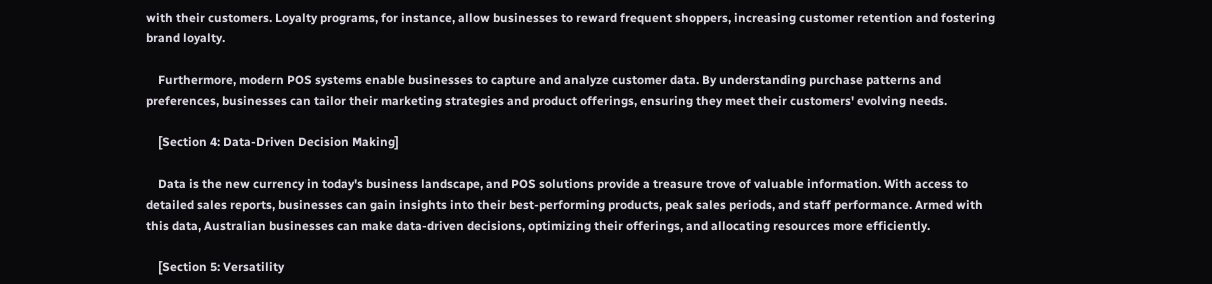with their customers. Loyalty programs, for instance, allow businesses to reward frequent shoppers, increasing customer retention and fostering brand loyalty.

    Furthermore, modern POS systems enable businesses to capture and analyze customer data. By understanding purchase patterns and preferences, businesses can tailor their marketing strategies and product offerings, ensuring they meet their customers' evolving needs.

    [Section 4: Data-Driven Decision Making]

    Data is the new currency in today's business landscape, and POS solutions provide a treasure trove of valuable information. With access to detailed sales reports, businesses can gain insights into their best-performing products, peak sales periods, and staff performance. Armed with this data, Australian businesses can make data-driven decisions, optimizing their offerings, and allocating resources more efficiently.

    [Section 5: Versatility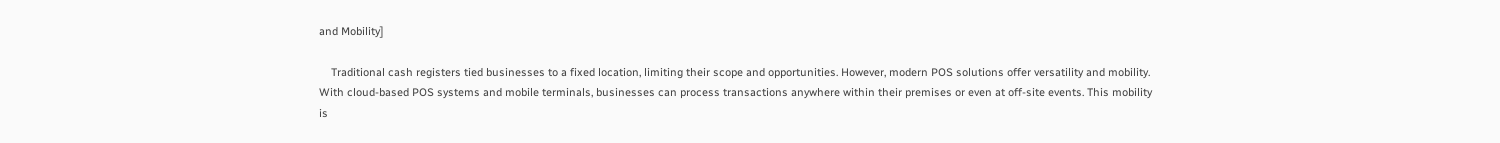and Mobility]

    Traditional cash registers tied businesses to a fixed location, limiting their scope and opportunities. However, modern POS solutions offer versatility and mobility. With cloud-based POS systems and mobile terminals, businesses can process transactions anywhere within their premises or even at off-site events. This mobility is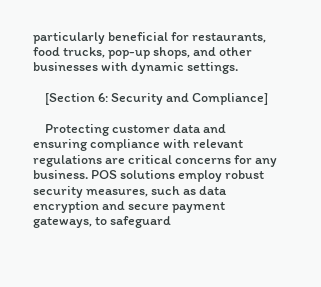particularly beneficial for restaurants, food trucks, pop-up shops, and other businesses with dynamic settings.

    [Section 6: Security and Compliance]

    Protecting customer data and ensuring compliance with relevant regulations are critical concerns for any business. POS solutions employ robust security measures, such as data encryption and secure payment gateways, to safeguard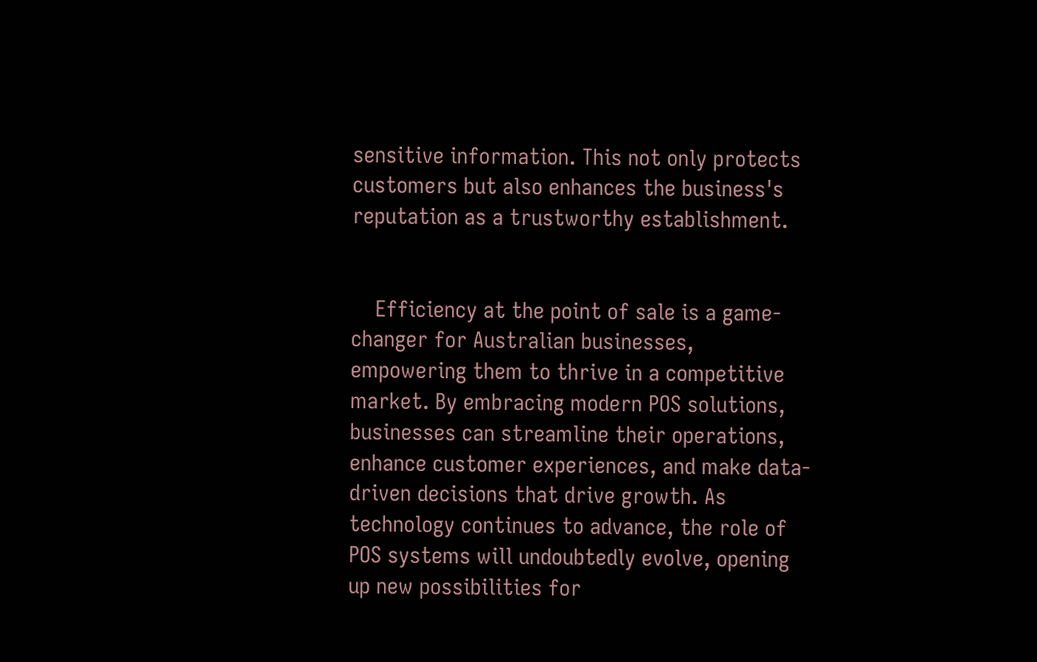sensitive information. This not only protects customers but also enhances the business's reputation as a trustworthy establishment.


    Efficiency at the point of sale is a game-changer for Australian businesses, empowering them to thrive in a competitive market. By embracing modern POS solutions, businesses can streamline their operations, enhance customer experiences, and make data-driven decisions that drive growth. As technology continues to advance, the role of POS systems will undoubtedly evolve, opening up new possibilities for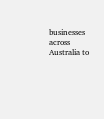businesses across Australia to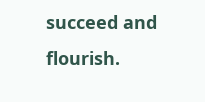succeed and flourish.